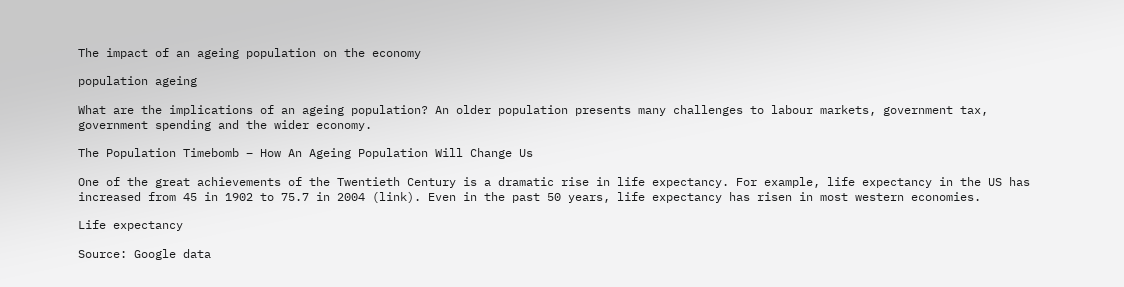The impact of an ageing population on the economy

population ageing

What are the implications of an ageing population? An older population presents many challenges to labour markets, government tax, government spending and the wider economy.

The Population Timebomb – How An Ageing Population Will Change Us

One of the great achievements of the Twentieth Century is a dramatic rise in life expectancy. For example, life expectancy in the US has increased from 45 in 1902 to 75.7 in 2004 (link). Even in the past 50 years, life expectancy has risen in most western economies.

Life expectancy

Source: Google data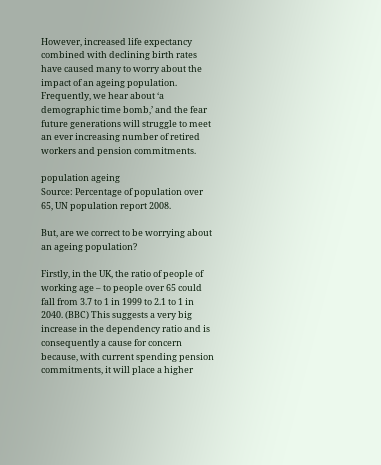However, increased life expectancy combined with declining birth rates have caused many to worry about the impact of an ageing population. Frequently, we hear about ‘a demographic time bomb,’ and the fear future generations will struggle to meet an ever increasing number of retired workers and pension commitments.

population ageing
Source: Percentage of population over 65, UN population report 2008.

But, are we correct to be worrying about an ageing population?

Firstly, in the UK, the ratio of people of working age – to people over 65 could fall from 3.7 to 1 in 1999 to 2.1 to 1 in 2040. (BBC) This suggests a very big increase in the dependency ratio and is consequently a cause for concern because, with current spending pension commitments, it will place a higher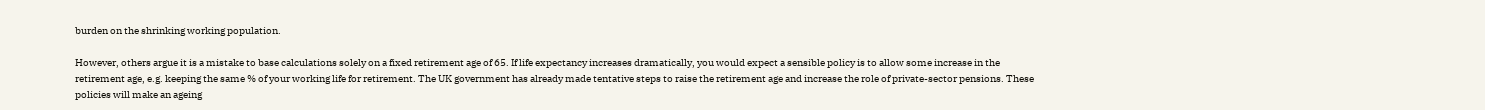burden on the shrinking working population.

However, others argue it is a mistake to base calculations solely on a fixed retirement age of 65. If life expectancy increases dramatically, you would expect a sensible policy is to allow some increase in the retirement age, e.g. keeping the same % of your working life for retirement. The UK government has already made tentative steps to raise the retirement age and increase the role of private-sector pensions. These policies will make an ageing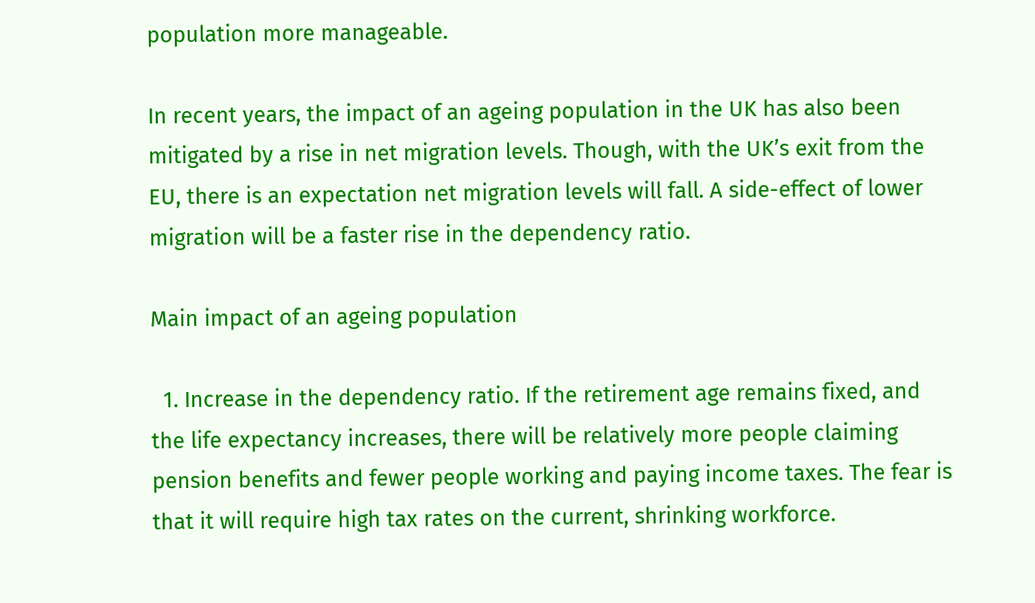population more manageable.

In recent years, the impact of an ageing population in the UK has also been mitigated by a rise in net migration levels. Though, with the UK’s exit from the EU, there is an expectation net migration levels will fall. A side-effect of lower migration will be a faster rise in the dependency ratio.

Main impact of an ageing population

  1. Increase in the dependency ratio. If the retirement age remains fixed, and the life expectancy increases, there will be relatively more people claiming pension benefits and fewer people working and paying income taxes. The fear is that it will require high tax rates on the current, shrinking workforce.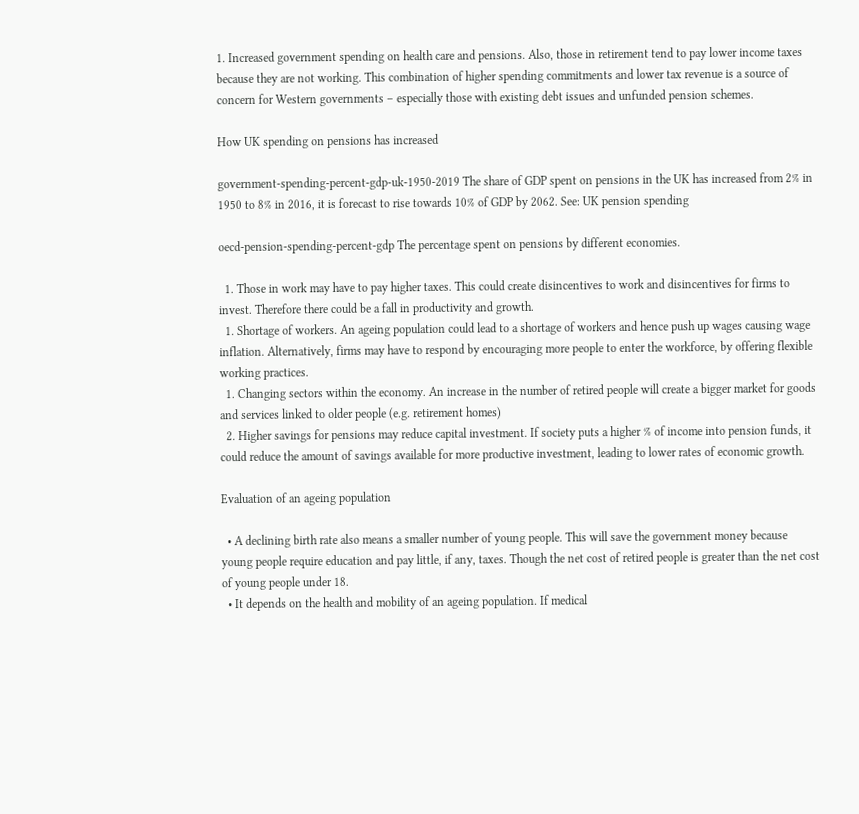1. Increased government spending on health care and pensions. Also, those in retirement tend to pay lower income taxes because they are not working. This combination of higher spending commitments and lower tax revenue is a source of concern for Western governments – especially those with existing debt issues and unfunded pension schemes.

How UK spending on pensions has increased

government-spending-percent-gdp-uk-1950-2019 The share of GDP spent on pensions in the UK has increased from 2% in 1950 to 8% in 2016, it is forecast to rise towards 10% of GDP by 2062. See: UK pension spending

oecd-pension-spending-percent-gdp The percentage spent on pensions by different economies.

  1. Those in work may have to pay higher taxes. This could create disincentives to work and disincentives for firms to invest. Therefore there could be a fall in productivity and growth.
  1. Shortage of workers. An ageing population could lead to a shortage of workers and hence push up wages causing wage inflation. Alternatively, firms may have to respond by encouraging more people to enter the workforce, by offering flexible working practices.
  1. Changing sectors within the economy. An increase in the number of retired people will create a bigger market for goods and services linked to older people (e.g. retirement homes)
  2. Higher savings for pensions may reduce capital investment. If society puts a higher % of income into pension funds, it could reduce the amount of savings available for more productive investment, leading to lower rates of economic growth.

Evaluation of an ageing population

  • A declining birth rate also means a smaller number of young people. This will save the government money because young people require education and pay little, if any, taxes. Though the net cost of retired people is greater than the net cost of young people under 18.
  • It depends on the health and mobility of an ageing population. If medical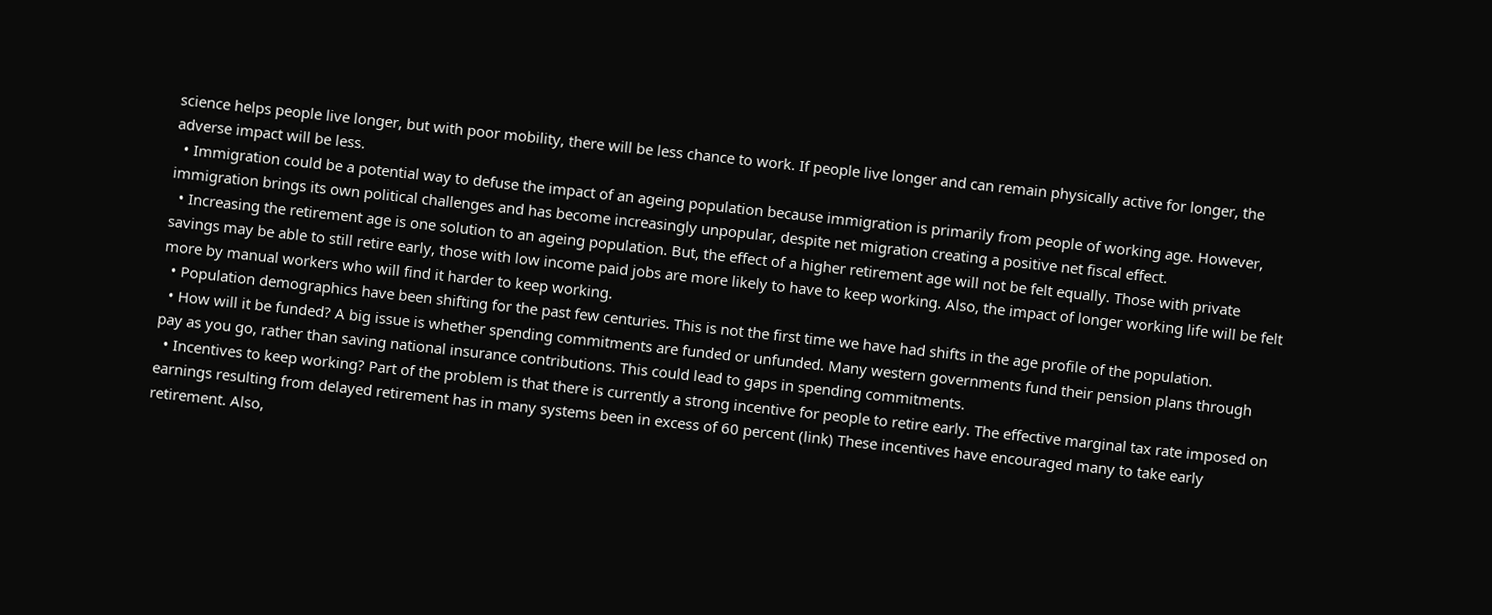science helps people live longer, but with poor mobility, there will be less chance to work. If people live longer and can remain physically active for longer, the adverse impact will be less.
  • Immigration could be a potential way to defuse the impact of an ageing population because immigration is primarily from people of working age. However, immigration brings its own political challenges and has become increasingly unpopular, despite net migration creating a positive net fiscal effect.
  • Increasing the retirement age is one solution to an ageing population. But, the effect of a higher retirement age will not be felt equally. Those with private savings may be able to still retire early, those with low income paid jobs are more likely to have to keep working. Also, the impact of longer working life will be felt more by manual workers who will find it harder to keep working.
  • Population demographics have been shifting for the past few centuries. This is not the first time we have had shifts in the age profile of the population.
  • How will it be funded? A big issue is whether spending commitments are funded or unfunded. Many western governments fund their pension plans through pay as you go, rather than saving national insurance contributions. This could lead to gaps in spending commitments.
  • Incentives to keep working? Part of the problem is that there is currently a strong incentive for people to retire early. The effective marginal tax rate imposed on earnings resulting from delayed retirement has in many systems been in excess of 60 percent (link) These incentives have encouraged many to take early retirement. Also,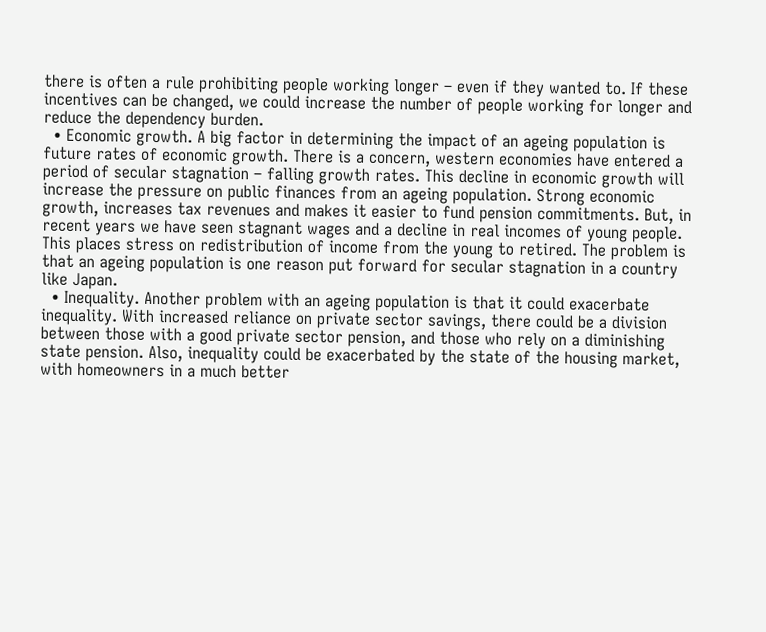there is often a rule prohibiting people working longer – even if they wanted to. If these incentives can be changed, we could increase the number of people working for longer and reduce the dependency burden.
  • Economic growth. A big factor in determining the impact of an ageing population is future rates of economic growth. There is a concern, western economies have entered a period of secular stagnation – falling growth rates. This decline in economic growth will increase the pressure on public finances from an ageing population. Strong economic growth, increases tax revenues and makes it easier to fund pension commitments. But, in recent years we have seen stagnant wages and a decline in real incomes of young people. This places stress on redistribution of income from the young to retired. The problem is that an ageing population is one reason put forward for secular stagnation in a country like Japan.
  • Inequality. Another problem with an ageing population is that it could exacerbate inequality. With increased reliance on private sector savings, there could be a division between those with a good private sector pension, and those who rely on a diminishing state pension. Also, inequality could be exacerbated by the state of the housing market, with homeowners in a much better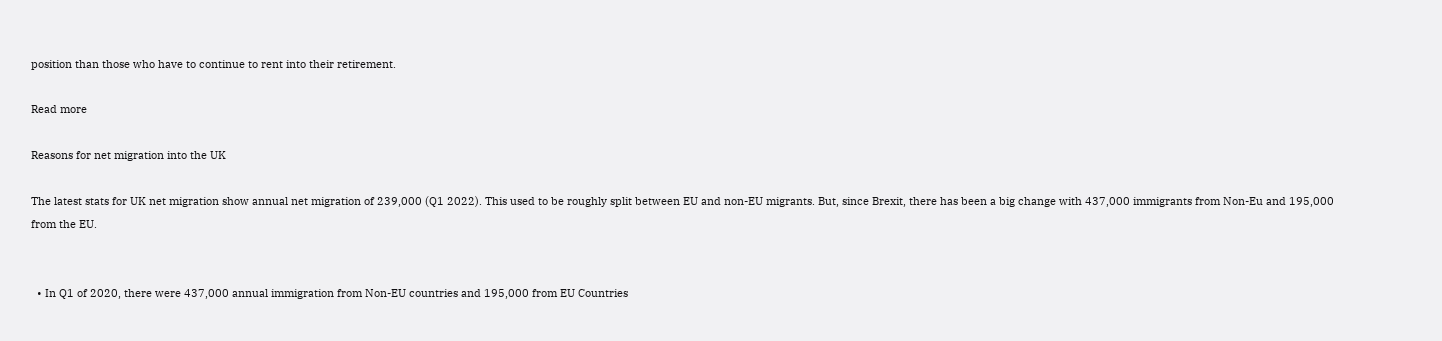position than those who have to continue to rent into their retirement.

Read more

Reasons for net migration into the UK

The latest stats for UK net migration show annual net migration of 239,000 (Q1 2022). This used to be roughly split between EU and non-EU migrants. But, since Brexit, there has been a big change with 437,000 immigrants from Non-Eu and 195,000 from the EU.


  • In Q1 of 2020, there were 437,000 annual immigration from Non-EU countries and 195,000 from EU Countries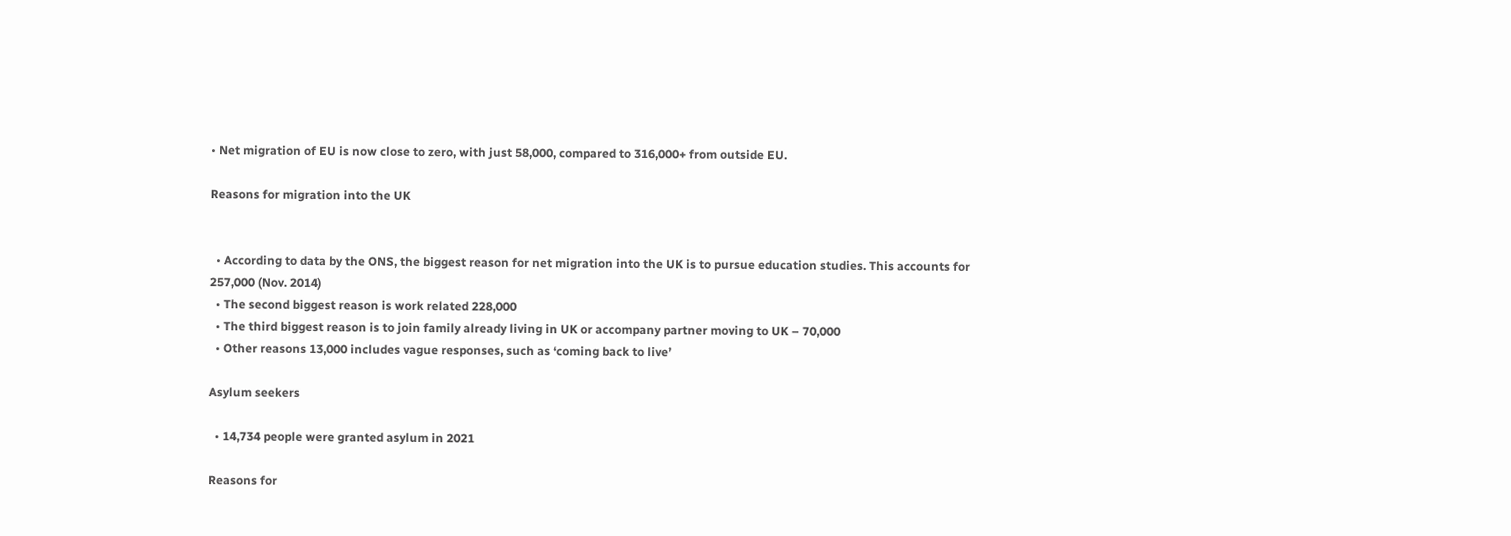• Net migration of EU is now close to zero, with just 58,000, compared to 316,000+ from outside EU.

Reasons for migration into the UK


  • According to data by the ONS, the biggest reason for net migration into the UK is to pursue education studies. This accounts for 257,000 (Nov. 2014)
  • The second biggest reason is work related 228,000
  • The third biggest reason is to join family already living in UK or accompany partner moving to UK – 70,000
  • Other reasons 13,000 includes vague responses, such as ‘coming back to live’

Asylum seekers

  • 14,734 people were granted asylum in 2021

Reasons for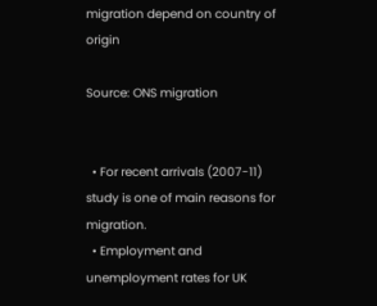migration depend on country of origin

Source: ONS migration


  • For recent arrivals (2007-11) study is one of main reasons for migration.
  • Employment and unemployment rates for UK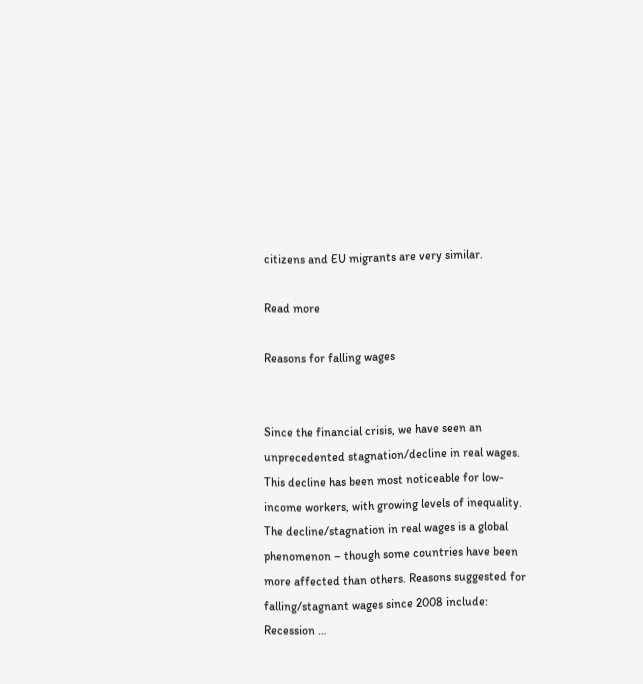citizens and EU migrants are very similar.

Read more

Reasons for falling wages


Since the financial crisis, we have seen an unprecedented stagnation/decline in real wages. This decline has been most noticeable for low-income workers, with growing levels of inequality. The decline/stagnation in real wages is a global phenomenon – though some countries have been more affected than others. Reasons suggested for falling/stagnant wages since 2008 include: Recession …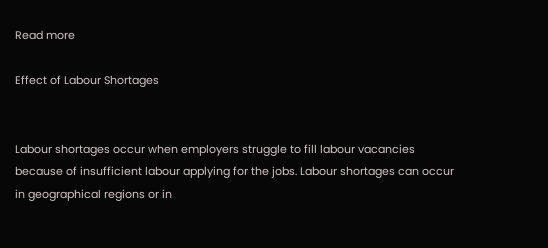Read more

Effect of Labour Shortages


Labour shortages occur when employers struggle to fill labour vacancies because of insufficient labour applying for the jobs. Labour shortages can occur in geographical regions or in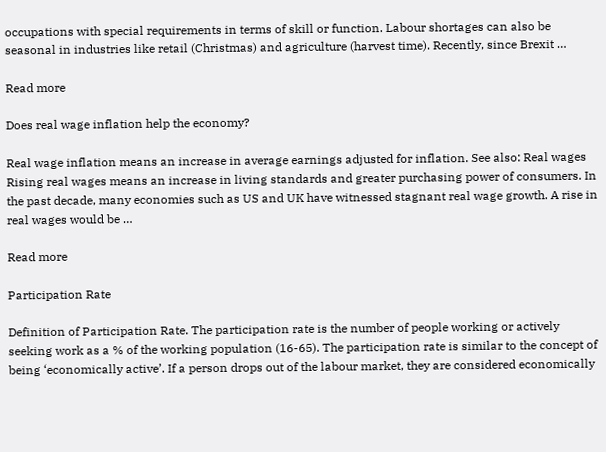occupations with special requirements in terms of skill or function. Labour shortages can also be seasonal in industries like retail (Christmas) and agriculture (harvest time). Recently, since Brexit …

Read more

Does real wage inflation help the economy?

Real wage inflation means an increase in average earnings adjusted for inflation. See also: Real wages Rising real wages means an increase in living standards and greater purchasing power of consumers. In the past decade, many economies such as US and UK have witnessed stagnant real wage growth. A rise in real wages would be …

Read more

Participation Rate

Definition of Participation Rate. The participation rate is the number of people working or actively seeking work as a % of the working population (16-65). The participation rate is similar to the concept of being ‘economically active’. If a person drops out of the labour market, they are considered economically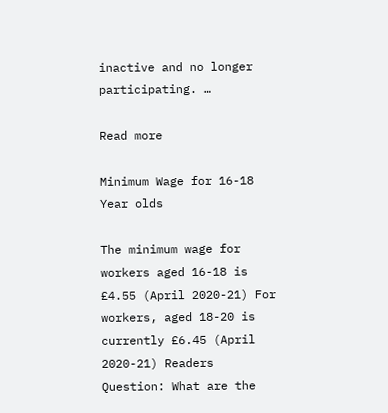inactive and no longer participating. …

Read more

Minimum Wage for 16-18 Year olds

The minimum wage for workers aged 16-18 is £4.55 (April 2020-21) For workers, aged 18-20 is currently £6.45 (April 2020-21) Readers Question: What are the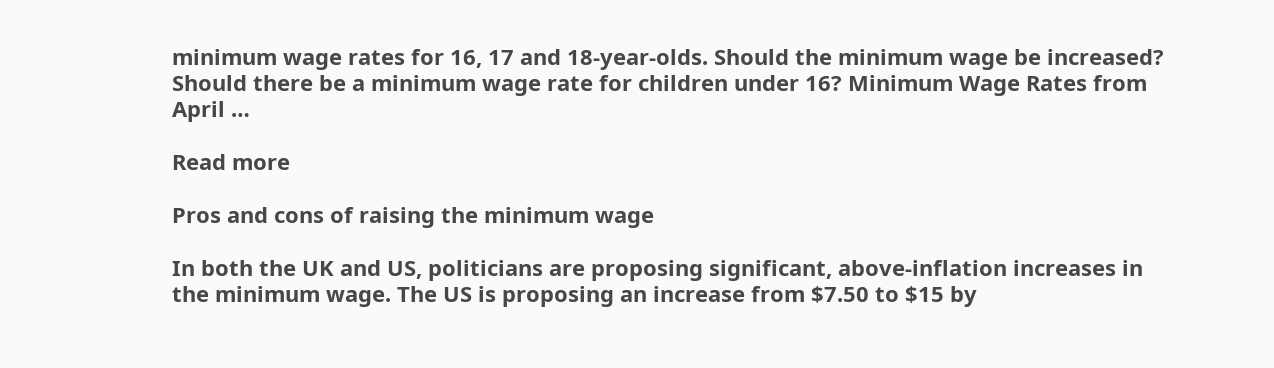minimum wage rates for 16, 17 and 18-year-olds. Should the minimum wage be increased?  Should there be a minimum wage rate for children under 16? Minimum Wage Rates from April …

Read more

Pros and cons of raising the minimum wage

In both the UK and US, politicians are proposing significant, above-inflation increases in the minimum wage. The US is proposing an increase from $7.50 to $15 by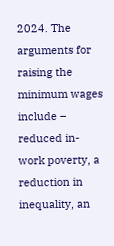2024. The arguments for raising the minimum wages include – reduced in-work poverty, a reduction in inequality, an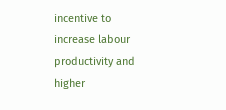incentive to increase labour productivity and higher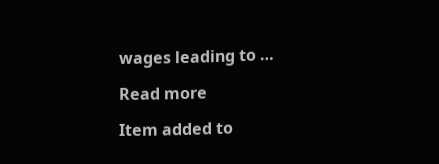wages leading to …

Read more

Item added to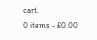cart.
0 items - £0.00